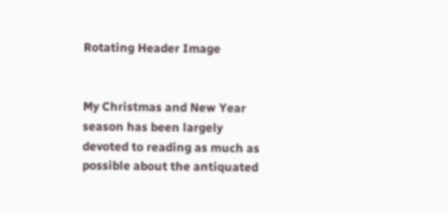Rotating Header Image


My Christmas and New Year season has been largely devoted to reading as much as possible about the antiquated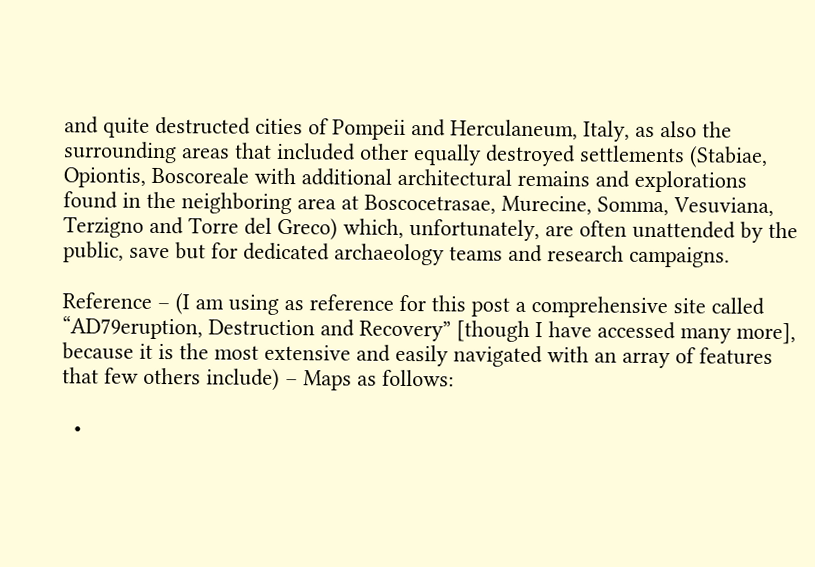and quite destructed cities of Pompeii and Herculaneum, Italy, as also the surrounding areas that included other equally destroyed settlements (Stabiae, Opiontis, Boscoreale with additional architectural remains and explorations found in the neighboring area at Boscocetrasae, Murecine, Somma, Vesuviana, Terzigno and Torre del Greco) which, unfortunately, are often unattended by the public, save but for dedicated archaeology teams and research campaigns.

Reference – (I am using as reference for this post a comprehensive site called “AD79eruption, Destruction and Recovery” [though I have accessed many more], because it is the most extensive and easily navigated with an array of features that few others include) – Maps as follows:

  •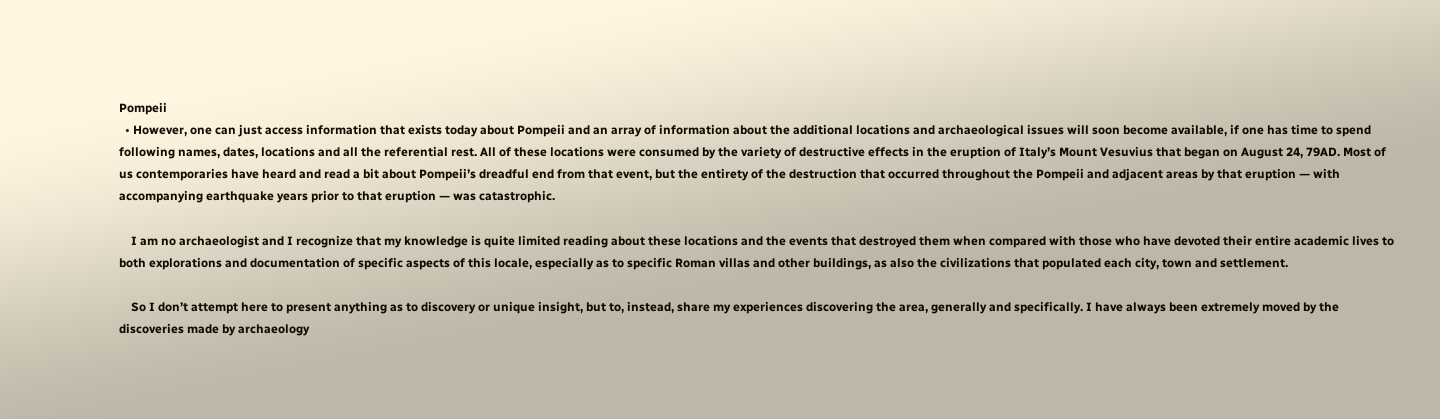Pompeii
  • However, one can just access information that exists today about Pompeii and an array of information about the additional locations and archaeological issues will soon become available, if one has time to spend following names, dates, locations and all the referential rest. All of these locations were consumed by the variety of destructive effects in the eruption of Italy’s Mount Vesuvius that began on August 24, 79AD. Most of us contemporaries have heard and read a bit about Pompeii’s dreadful end from that event, but the entirety of the destruction that occurred throughout the Pompeii and adjacent areas by that eruption — with accompanying earthquake years prior to that eruption — was catastrophic.

    I am no archaeologist and I recognize that my knowledge is quite limited reading about these locations and the events that destroyed them when compared with those who have devoted their entire academic lives to both explorations and documentation of specific aspects of this locale, especially as to specific Roman villas and other buildings, as also the civilizations that populated each city, town and settlement.

    So I don’t attempt here to present anything as to discovery or unique insight, but to, instead, share my experiences discovering the area, generally and specifically. I have always been extremely moved by the discoveries made by archaeology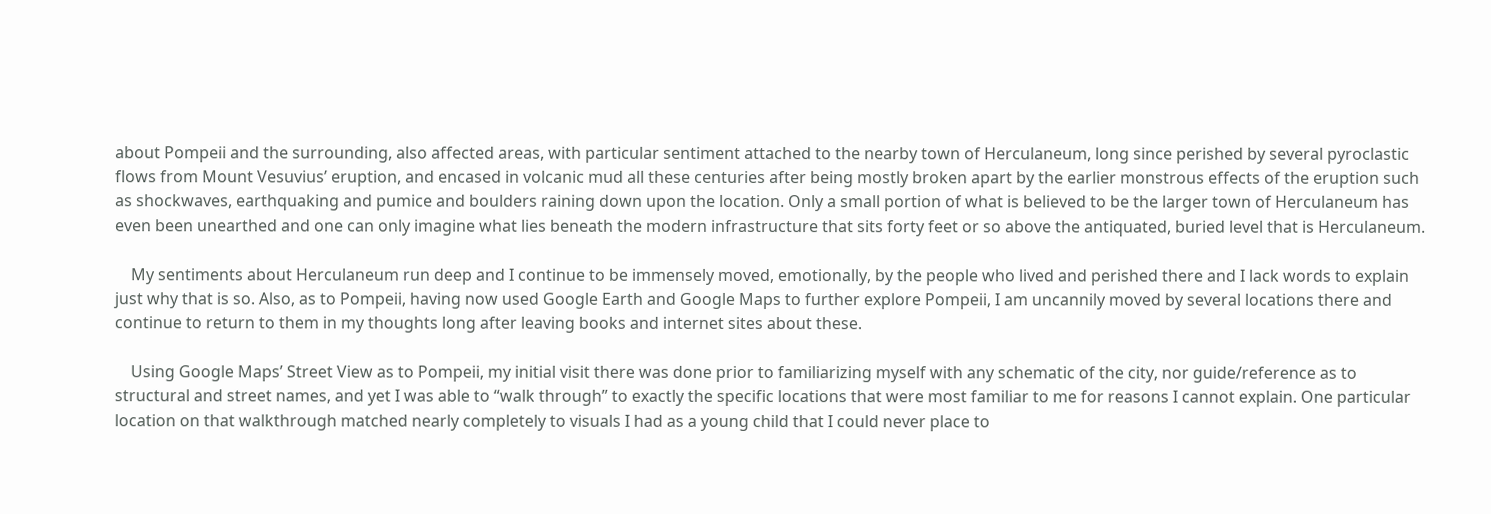about Pompeii and the surrounding, also affected areas, with particular sentiment attached to the nearby town of Herculaneum, long since perished by several pyroclastic flows from Mount Vesuvius’ eruption, and encased in volcanic mud all these centuries after being mostly broken apart by the earlier monstrous effects of the eruption such as shockwaves, earthquaking and pumice and boulders raining down upon the location. Only a small portion of what is believed to be the larger town of Herculaneum has even been unearthed and one can only imagine what lies beneath the modern infrastructure that sits forty feet or so above the antiquated, buried level that is Herculaneum.

    My sentiments about Herculaneum run deep and I continue to be immensely moved, emotionally, by the people who lived and perished there and I lack words to explain just why that is so. Also, as to Pompeii, having now used Google Earth and Google Maps to further explore Pompeii, I am uncannily moved by several locations there and continue to return to them in my thoughts long after leaving books and internet sites about these.

    Using Google Maps’ Street View as to Pompeii, my initial visit there was done prior to familiarizing myself with any schematic of the city, nor guide/reference as to structural and street names, and yet I was able to “walk through” to exactly the specific locations that were most familiar to me for reasons I cannot explain. One particular location on that walkthrough matched nearly completely to visuals I had as a young child that I could never place to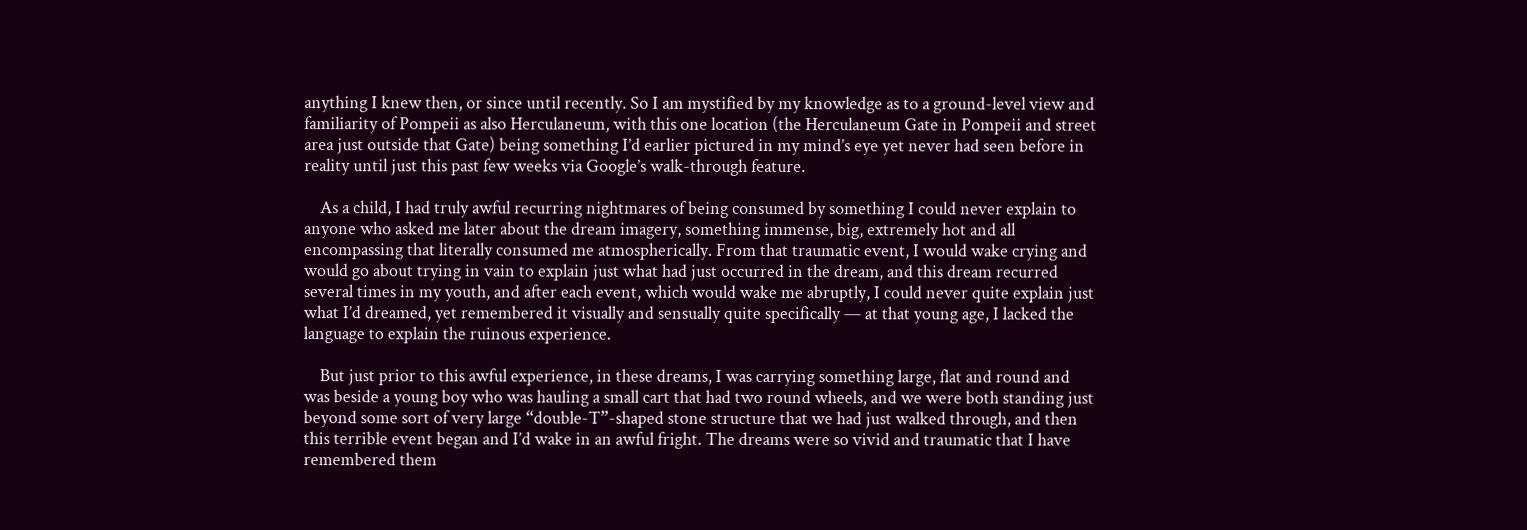anything I knew then, or since until recently. So I am mystified by my knowledge as to a ground-level view and familiarity of Pompeii as also Herculaneum, with this one location (the Herculaneum Gate in Pompeii and street area just outside that Gate) being something I’d earlier pictured in my mind’s eye yet never had seen before in reality until just this past few weeks via Google’s walk-through feature.

    As a child, I had truly awful recurring nightmares of being consumed by something I could never explain to anyone who asked me later about the dream imagery, something immense, big, extremely hot and all encompassing that literally consumed me atmospherically. From that traumatic event, I would wake crying and would go about trying in vain to explain just what had just occurred in the dream, and this dream recurred several times in my youth, and after each event, which would wake me abruptly, I could never quite explain just what I’d dreamed, yet remembered it visually and sensually quite specifically — at that young age, I lacked the language to explain the ruinous experience.

    But just prior to this awful experience, in these dreams, I was carrying something large, flat and round and was beside a young boy who was hauling a small cart that had two round wheels, and we were both standing just beyond some sort of very large “double-T”-shaped stone structure that we had just walked through, and then this terrible event began and I’d wake in an awful fright. The dreams were so vivid and traumatic that I have remembered them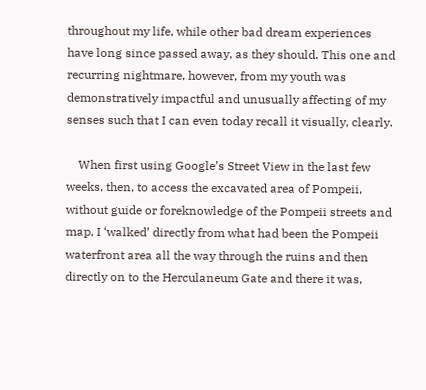throughout my life, while other bad dream experiences have long since passed away, as they should. This one and recurring nightmare, however, from my youth was demonstratively impactful and unusually affecting of my senses such that I can even today recall it visually, clearly.

    When first using Google’s Street View in the last few weeks, then, to access the excavated area of Pompeii, without guide or foreknowledge of the Pompeii streets and map, I ‘walked’ directly from what had been the Pompeii waterfront area all the way through the ruins and then directly on to the Herculaneum Gate and there it was,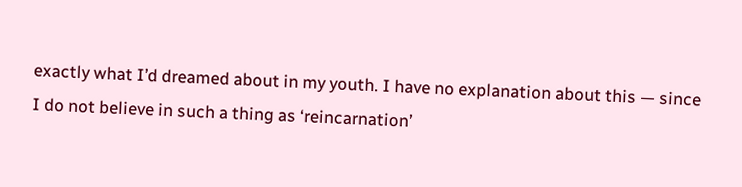exactly what I’d dreamed about in my youth. I have no explanation about this — since I do not believe in such a thing as ‘reincarnation’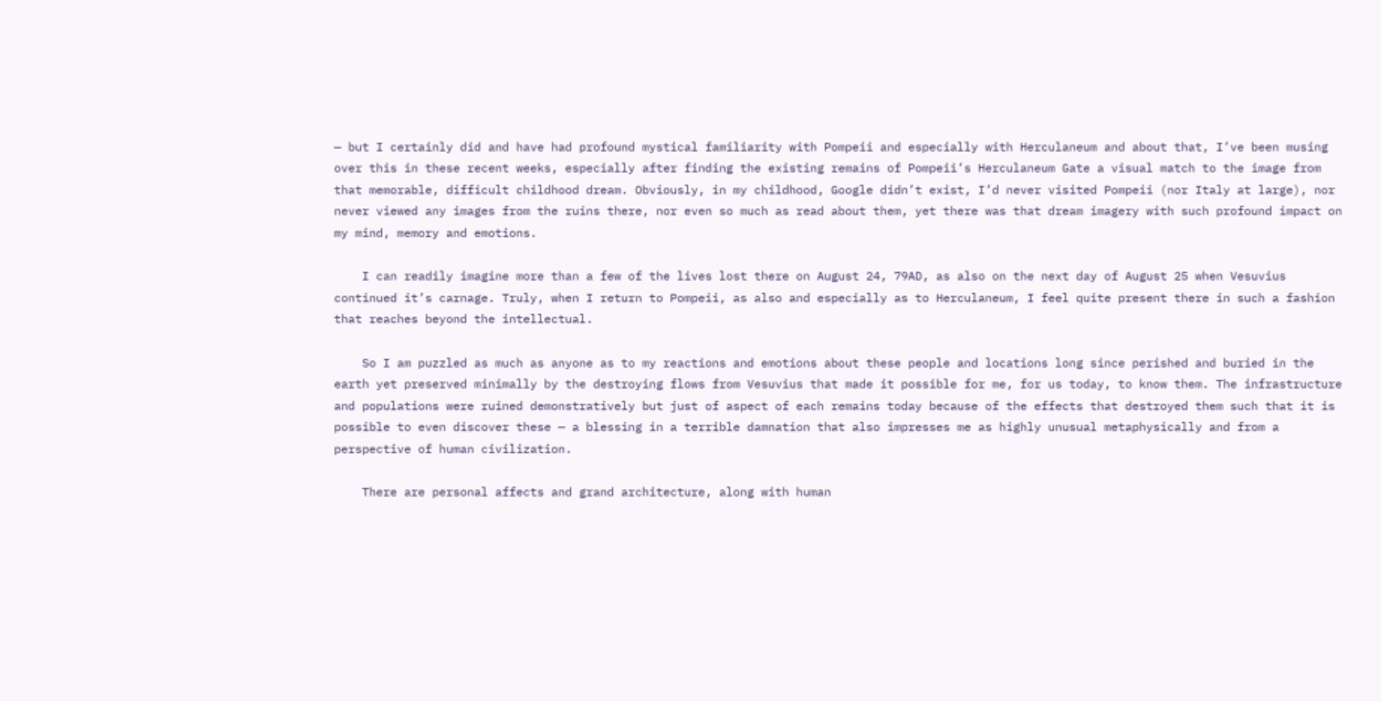— but I certainly did and have had profound mystical familiarity with Pompeii and especially with Herculaneum and about that, I’ve been musing over this in these recent weeks, especially after finding the existing remains of Pompeii’s Herculaneum Gate a visual match to the image from that memorable, difficult childhood dream. Obviously, in my childhood, Google didn’t exist, I’d never visited Pompeii (nor Italy at large), nor never viewed any images from the ruins there, nor even so much as read about them, yet there was that dream imagery with such profound impact on my mind, memory and emotions.

    I can readily imagine more than a few of the lives lost there on August 24, 79AD, as also on the next day of August 25 when Vesuvius continued it’s carnage. Truly, when I return to Pompeii, as also and especially as to Herculaneum, I feel quite present there in such a fashion that reaches beyond the intellectual.

    So I am puzzled as much as anyone as to my reactions and emotions about these people and locations long since perished and buried in the earth yet preserved minimally by the destroying flows from Vesuvius that made it possible for me, for us today, to know them. The infrastructure and populations were ruined demonstratively but just of aspect of each remains today because of the effects that destroyed them such that it is possible to even discover these — a blessing in a terrible damnation that also impresses me as highly unusual metaphysically and from a perspective of human civilization.

    There are personal affects and grand architecture, along with human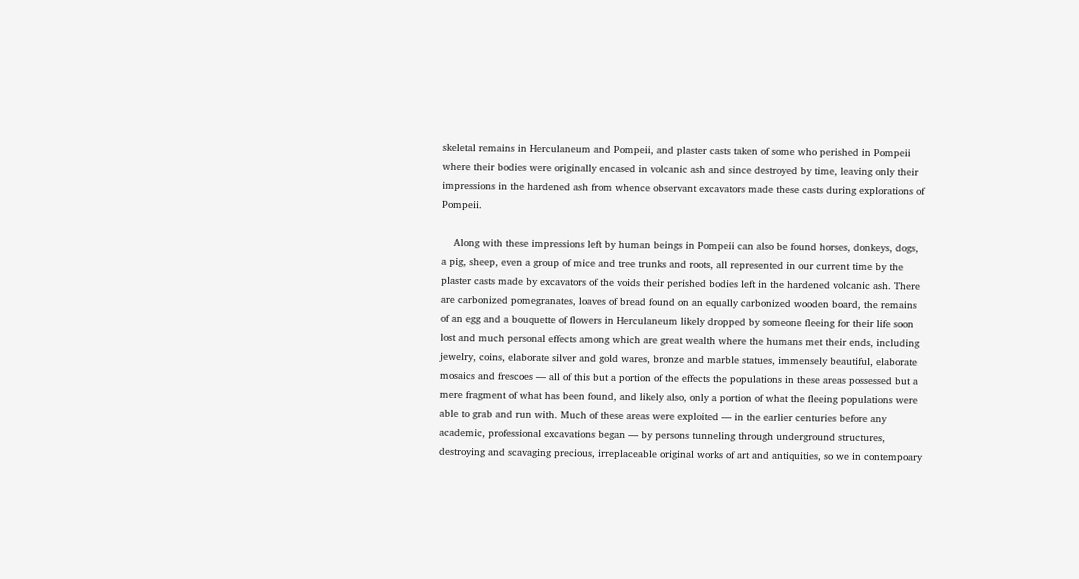skeletal remains in Herculaneum and Pompeii, and plaster casts taken of some who perished in Pompeii where their bodies were originally encased in volcanic ash and since destroyed by time, leaving only their impressions in the hardened ash from whence observant excavators made these casts during explorations of Pompeii.

    Along with these impressions left by human beings in Pompeii can also be found horses, donkeys, dogs, a pig, sheep, even a group of mice and tree trunks and roots, all represented in our current time by the plaster casts made by excavators of the voids their perished bodies left in the hardened volcanic ash. There are carbonized pomegranates, loaves of bread found on an equally carbonized wooden board, the remains of an egg and a bouquette of flowers in Herculaneum likely dropped by someone fleeing for their life soon lost and much personal effects among which are great wealth where the humans met their ends, including jewelry, coins, elaborate silver and gold wares, bronze and marble statues, immensely beautiful, elaborate mosaics and frescoes — all of this but a portion of the effects the populations in these areas possessed but a mere fragment of what has been found, and likely also, only a portion of what the fleeing populations were able to grab and run with. Much of these areas were exploited — in the earlier centuries before any academic, professional excavations began — by persons tunneling through underground structures, destroying and scavaging precious, irreplaceable original works of art and antiquities, so we in contempoary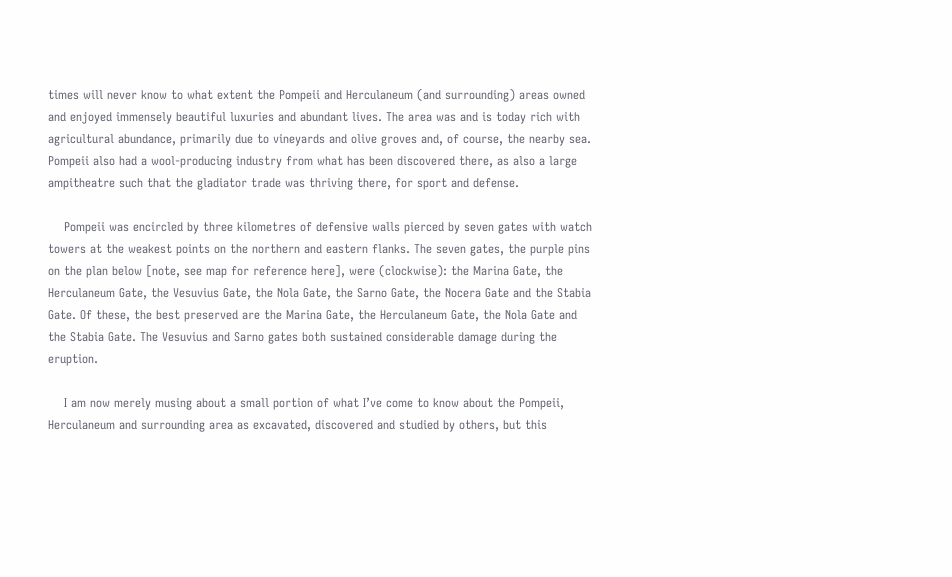times will never know to what extent the Pompeii and Herculaneum (and surrounding) areas owned and enjoyed immensely beautiful luxuries and abundant lives. The area was and is today rich with agricultural abundance, primarily due to vineyards and olive groves and, of course, the nearby sea. Pompeii also had a wool-producing industry from what has been discovered there, as also a large ampitheatre such that the gladiator trade was thriving there, for sport and defense.

    Pompeii was encircled by three kilometres of defensive walls pierced by seven gates with watch towers at the weakest points on the northern and eastern flanks. The seven gates, the purple pins on the plan below [note, see map for reference here], were (clockwise): the Marina Gate, the Herculaneum Gate, the Vesuvius Gate, the Nola Gate, the Sarno Gate, the Nocera Gate and the Stabia Gate. Of these, the best preserved are the Marina Gate, the Herculaneum Gate, the Nola Gate and the Stabia Gate. The Vesuvius and Sarno gates both sustained considerable damage during the eruption.

    I am now merely musing about a small portion of what I’ve come to know about the Pompeii, Herculaneum and surrounding area as excavated, discovered and studied by others, but this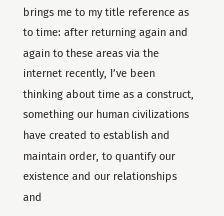brings me to my title reference as to time: after returning again and again to these areas via the internet recently, I’ve been thinking about time as a construct, something our human civilizations have created to establish and maintain order, to quantify our existence and our relationships and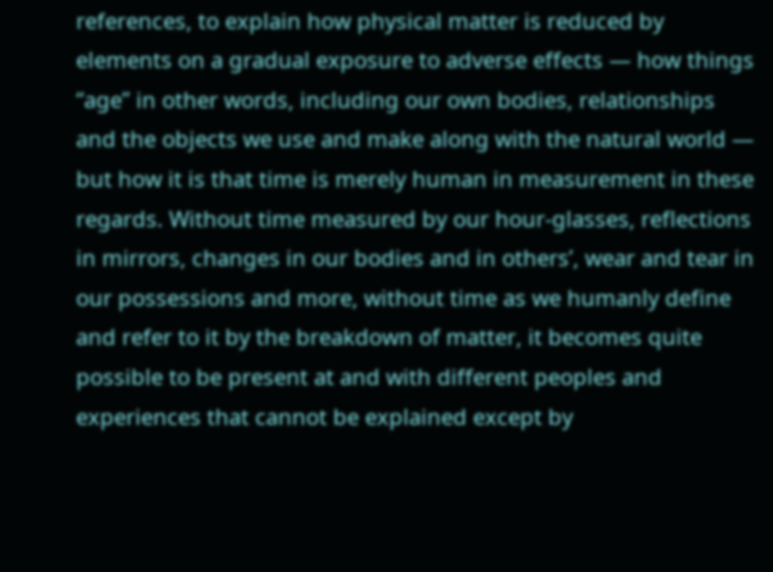references, to explain how physical matter is reduced by elements on a gradual exposure to adverse effects — how things “age” in other words, including our own bodies, relationships and the objects we use and make along with the natural world — but how it is that time is merely human in measurement in these regards. Without time measured by our hour-glasses, reflections in mirrors, changes in our bodies and in others’, wear and tear in our possessions and more, without time as we humanly define and refer to it by the breakdown of matter, it becomes quite possible to be present at and with different peoples and experiences that cannot be explained except by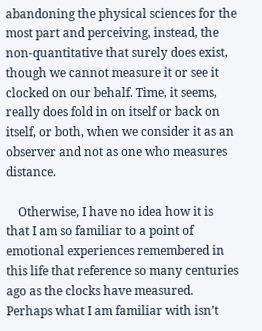abandoning the physical sciences for the most part and perceiving, instead, the non-quantitative that surely does exist, though we cannot measure it or see it clocked on our behalf. Time, it seems, really does fold in on itself or back on itself, or both, when we consider it as an observer and not as one who measures distance.

    Otherwise, I have no idea how it is that I am so familiar to a point of emotional experiences remembered in this life that reference so many centuries ago as the clocks have measured. Perhaps what I am familiar with isn’t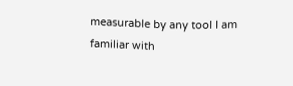measurable by any tool I am familiar with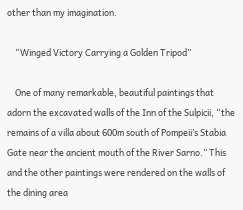other than my imagination.

    “Winged Victory Carrying a Golden Tripod”

    One of many remarkable, beautiful paintings that adorn the excavated walls of the Inn of the Sulpicii, “the remains of a villa about 600m south of Pompeii’s Stabia Gate near the ancient mouth of the River Sarno.” This and the other paintings were rendered on the walls of the dining area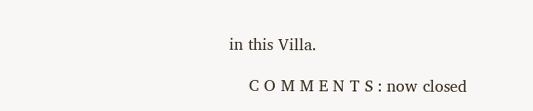in this Villa.

    C O M M E N T S : now closed